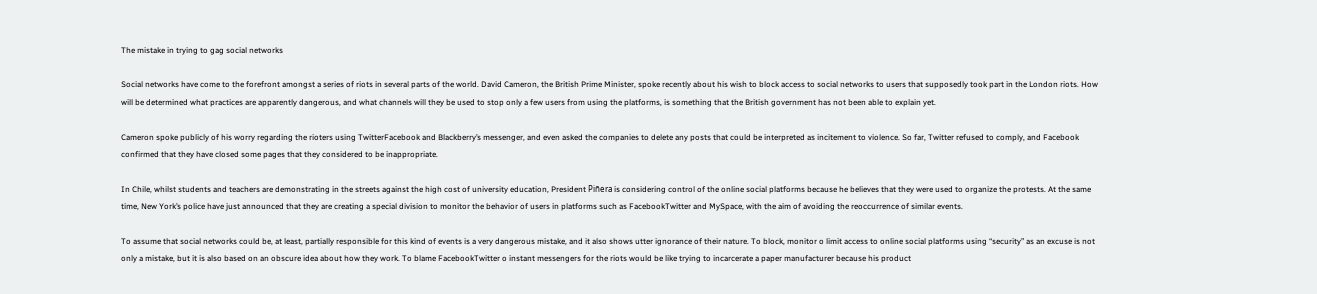The mistake in trying to gag social networks

Social networks have come to the forefront amongst a series of riots in several parts of the world. David Cameron, the British Prime Minister, spoke recently about his wish to block access to social networks to users that supposedly took part in the London riots. How will be determined what practices are apparently dangerous, and what channels will they be used to stop only a few users from using the platforms, is something that the British government has not been able to explain yet.

Cameron spoke publicly of his worry regarding the rioters using TwitterFacebook and Blackberry’s messenger, and even asked the companies to delete any posts that could be interpreted as incitement to violence. So far, Twitter refused to comply, and Facebook confirmed that they have closed some pages that they considered to be inappropriate.

In Chile, whilst students and teachers are demonstrating in the streets against the high cost of university education, President Piñera is considering control of the online social platforms because he believes that they were used to organize the protests. At the same time, New York’s police have just announced that they are creating a special division to monitor the behavior of users in platforms such as FacebookTwitter and MySpace, with the aim of avoiding the reoccurrence of similar events.

To assume that social networks could be, at least, partially responsible for this kind of events is a very dangerous mistake, and it also shows utter ignorance of their nature. To block, monitor o limit access to online social platforms using “security” as an excuse is not only a mistake, but it is also based on an obscure idea about how they work. To blame FacebookTwitter o instant messengers for the riots would be like trying to incarcerate a paper manufacturer because his product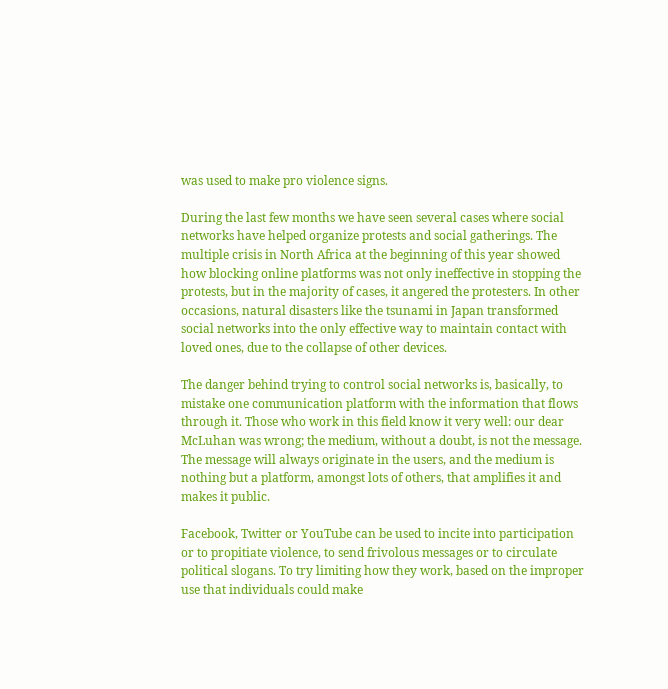was used to make pro violence signs.

During the last few months we have seen several cases where social networks have helped organize protests and social gatherings. The multiple crisis in North Africa at the beginning of this year showed how blocking online platforms was not only ineffective in stopping the protests, but in the majority of cases, it angered the protesters. In other occasions, natural disasters like the tsunami in Japan transformed social networks into the only effective way to maintain contact with loved ones, due to the collapse of other devices.

The danger behind trying to control social networks is, basically, to mistake one communication platform with the information that flows through it. Those who work in this field know it very well: our dear McLuhan was wrong; the medium, without a doubt, is not the message. The message will always originate in the users, and the medium is nothing but a platform, amongst lots of others, that amplifies it and makes it public.

Facebook, Twitter or YouTube can be used to incite into participation or to propitiate violence, to send frivolous messages or to circulate political slogans. To try limiting how they work, based on the improper use that individuals could make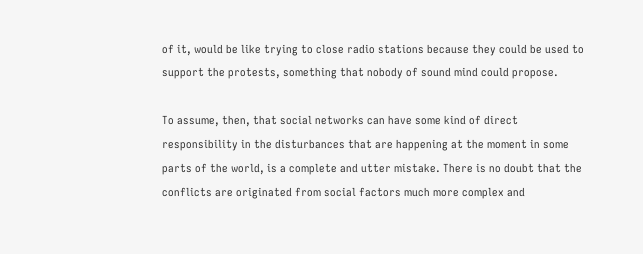of it, would be like trying to close radio stations because they could be used to support the protests, something that nobody of sound mind could propose.

To assume, then, that social networks can have some kind of direct responsibility in the disturbances that are happening at the moment in some parts of the world, is a complete and utter mistake. There is no doubt that the conflicts are originated from social factors much more complex and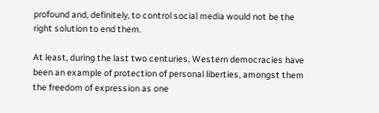profound and, definitely, to control social media would not be the right solution to end them.

At least, during the last two centuries, Western democracies have been an example of protection of personal liberties, amongst them the freedom of expression as one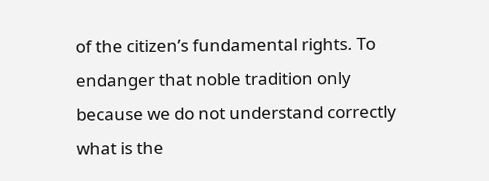of the citizen’s fundamental rights. To endanger that noble tradition only because we do not understand correctly what is the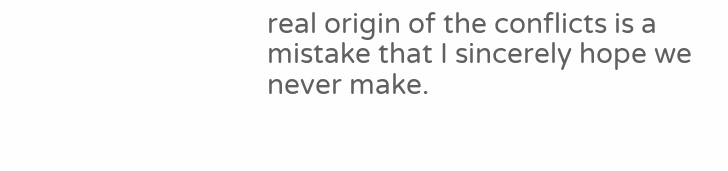real origin of the conflicts is a mistake that I sincerely hope we never make.